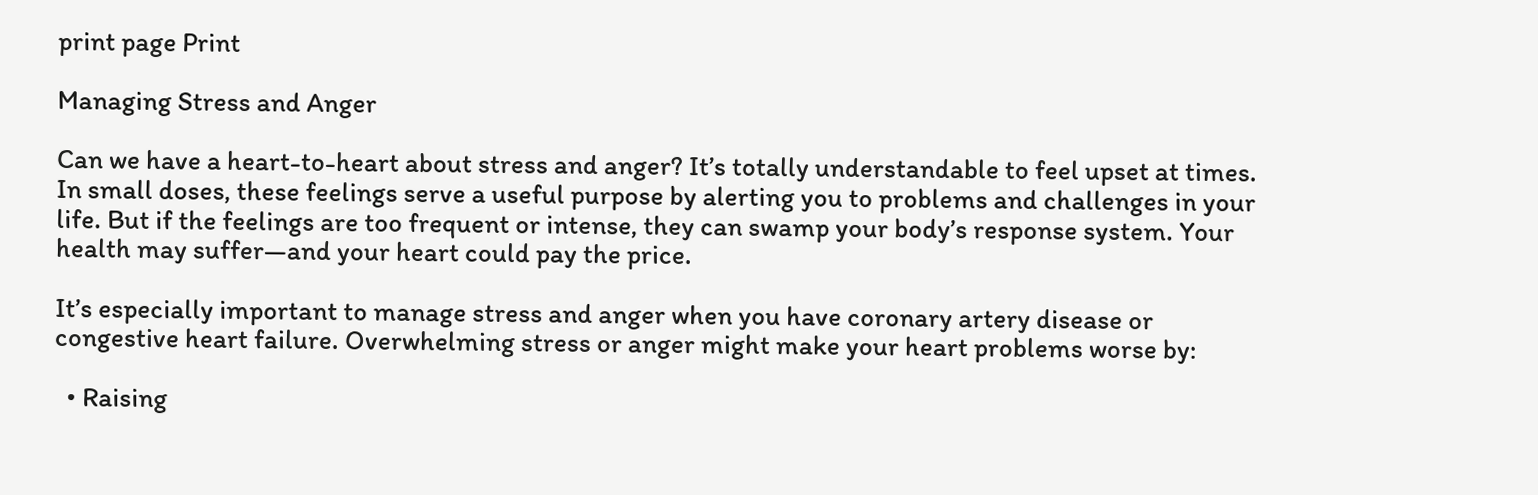print page Print

Managing Stress and Anger

Can we have a heart-to-heart about stress and anger? It’s totally understandable to feel upset at times. In small doses, these feelings serve a useful purpose by alerting you to problems and challenges in your life. But if the feelings are too frequent or intense, they can swamp your body’s response system. Your health may suffer—and your heart could pay the price.

It’s especially important to manage stress and anger when you have coronary artery disease or congestive heart failure. Overwhelming stress or anger might make your heart problems worse by:

  • Raising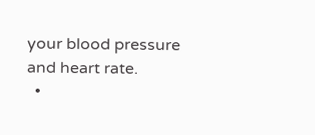your blood pressure and heart rate.
  •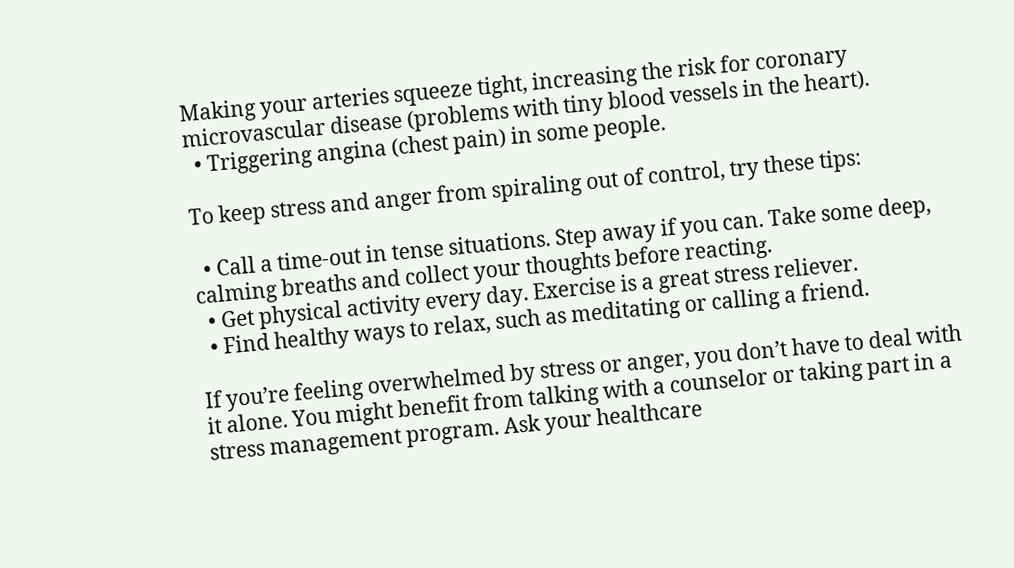Making your arteries squeeze tight, increasing the risk for coronary microvascular disease (problems with tiny blood vessels in the heart).
  • Triggering angina (chest pain) in some people.

To keep stress and anger from spiraling out of control, try these tips:

  • Call a time-out in tense situations. Step away if you can. Take some deep, calming breaths and collect your thoughts before reacting.
  • Get physical activity every day. Exercise is a great stress reliever.
  • Find healthy ways to relax, such as meditating or calling a friend.

If you’re feeling overwhelmed by stress or anger, you don’t have to deal with it alone. You might benefit from talking with a counselor or taking part in a stress management program. Ask your healthcare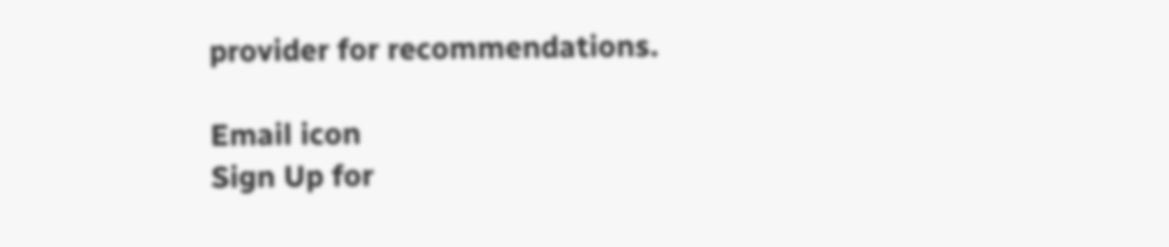provider for recommendations.

Email icon
Sign Up for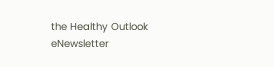the Healthy Outlook eNewsletter